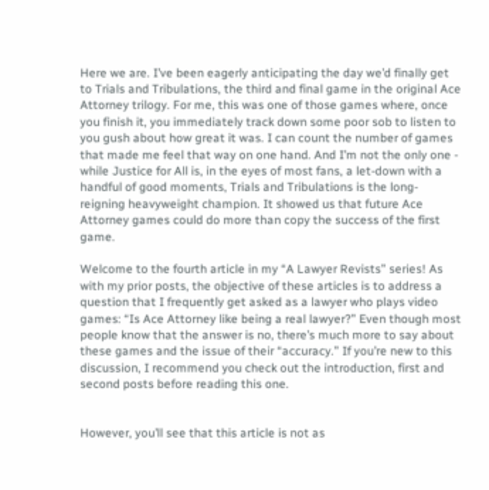Here we are. I’ve been eagerly anticipating the day we’d finally get to Trials and Tribulations, the third and final game in the original Ace Attorney trilogy. For me, this was one of those games where, once you finish it, you immediately track down some poor sob to listen to you gush about how great it was. I can count the number of games that made me feel that way on one hand. And I’m not the only one - while Justice for All is, in the eyes of most fans, a let-down with a handful of good moments, Trials and Tribulations is the long-reigning heavyweight champion. It showed us that future Ace Attorney games could do more than copy the success of the first game.

Welcome to the fourth article in my “A Lawyer Revists” series! As with my prior posts, the objective of these articles is to address a question that I frequently get asked as a lawyer who plays video games: “Is Ace Attorney like being a real lawyer?” Even though most people know that the answer is no, there’s much more to say about these games and the issue of their “accuracy.” If you’re new to this discussion, I recommend you check out the introduction, first and second posts before reading this one.


However, you’ll see that this article is not as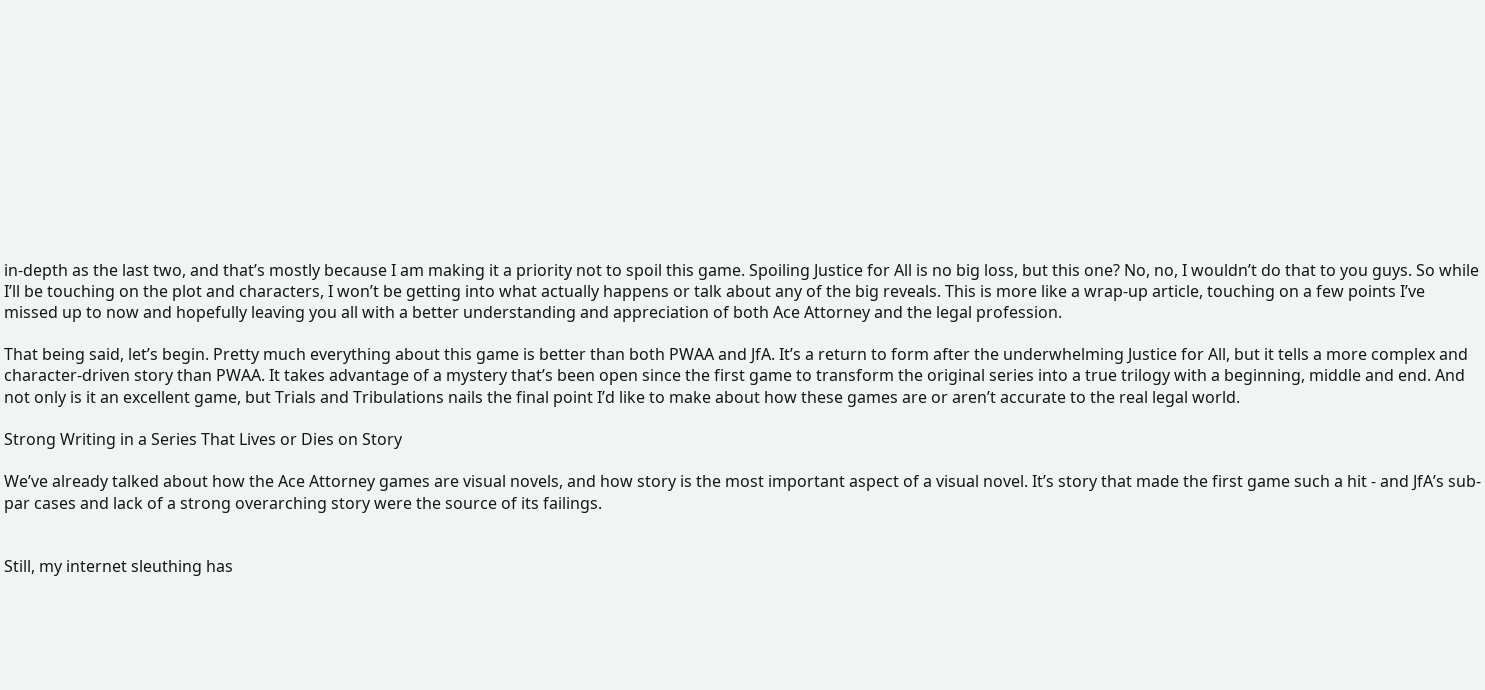in-depth as the last two, and that’s mostly because I am making it a priority not to spoil this game. Spoiling Justice for All is no big loss, but this one? No, no, I wouldn’t do that to you guys. So while I’ll be touching on the plot and characters, I won’t be getting into what actually happens or talk about any of the big reveals. This is more like a wrap-up article, touching on a few points I’ve missed up to now and hopefully leaving you all with a better understanding and appreciation of both Ace Attorney and the legal profession.

That being said, let’s begin. Pretty much everything about this game is better than both PWAA and JfA. It’s a return to form after the underwhelming Justice for All, but it tells a more complex and character-driven story than PWAA. It takes advantage of a mystery that’s been open since the first game to transform the original series into a true trilogy with a beginning, middle and end. And not only is it an excellent game, but Trials and Tribulations nails the final point I’d like to make about how these games are or aren’t accurate to the real legal world.

Strong Writing in a Series That Lives or Dies on Story

We’ve already talked about how the Ace Attorney games are visual novels, and how story is the most important aspect of a visual novel. It’s story that made the first game such a hit - and JfA’s sub-par cases and lack of a strong overarching story were the source of its failings.


Still, my internet sleuthing has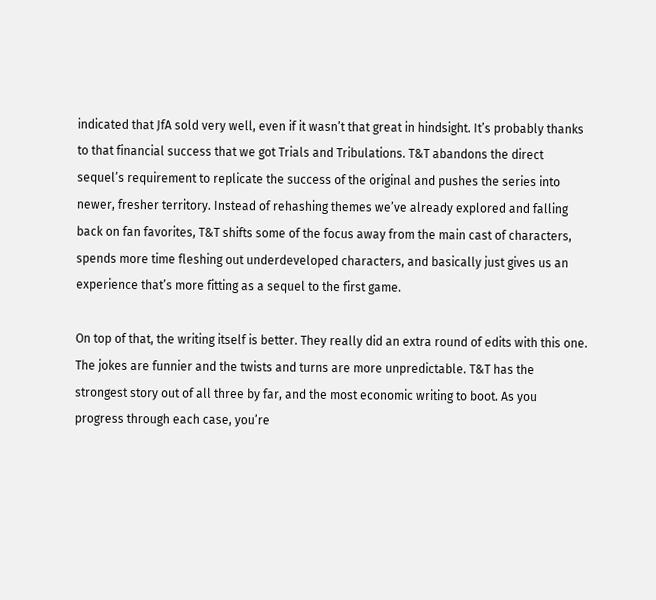indicated that JfA sold very well, even if it wasn’t that great in hindsight. It’s probably thanks to that financial success that we got Trials and Tribulations. T&T abandons the direct sequel’s requirement to replicate the success of the original and pushes the series into newer, fresher territory. Instead of rehashing themes we’ve already explored and falling back on fan favorites, T&T shifts some of the focus away from the main cast of characters, spends more time fleshing out underdeveloped characters, and basically just gives us an experience that’s more fitting as a sequel to the first game.

On top of that, the writing itself is better. They really did an extra round of edits with this one. The jokes are funnier and the twists and turns are more unpredictable. T&T has the strongest story out of all three by far, and the most economic writing to boot. As you progress through each case, you’re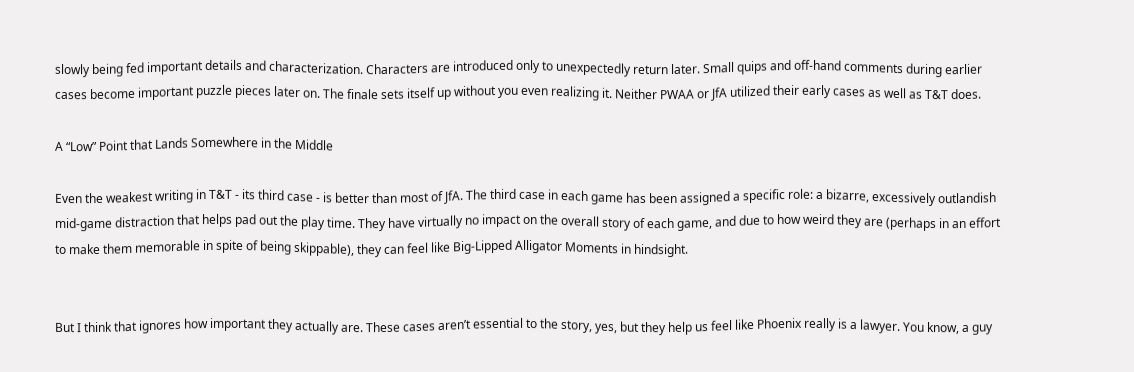slowly being fed important details and characterization. Characters are introduced only to unexpectedly return later. Small quips and off-hand comments during earlier cases become important puzzle pieces later on. The finale sets itself up without you even realizing it. Neither PWAA or JfA utilized their early cases as well as T&T does.

A “Low” Point that Lands Somewhere in the Middle

Even the weakest writing in T&T - its third case - is better than most of JfA. The third case in each game has been assigned a specific role: a bizarre, excessively outlandish mid-game distraction that helps pad out the play time. They have virtually no impact on the overall story of each game, and due to how weird they are (perhaps in an effort to make them memorable in spite of being skippable), they can feel like Big-Lipped Alligator Moments in hindsight.


But I think that ignores how important they actually are. These cases aren’t essential to the story, yes, but they help us feel like Phoenix really is a lawyer. You know, a guy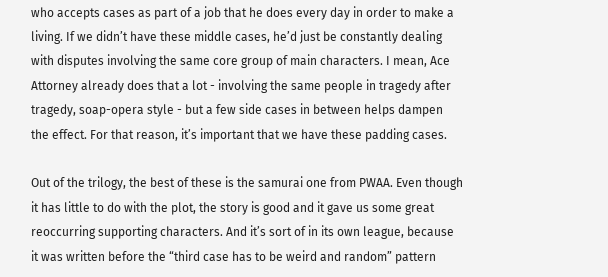who accepts cases as part of a job that he does every day in order to make a living. If we didn’t have these middle cases, he’d just be constantly dealing with disputes involving the same core group of main characters. I mean, Ace Attorney already does that a lot - involving the same people in tragedy after tragedy, soap-opera style - but a few side cases in between helps dampen the effect. For that reason, it’s important that we have these padding cases.

Out of the trilogy, the best of these is the samurai one from PWAA. Even though it has little to do with the plot, the story is good and it gave us some great reoccurring supporting characters. And it’s sort of in its own league, because it was written before the “third case has to be weird and random” pattern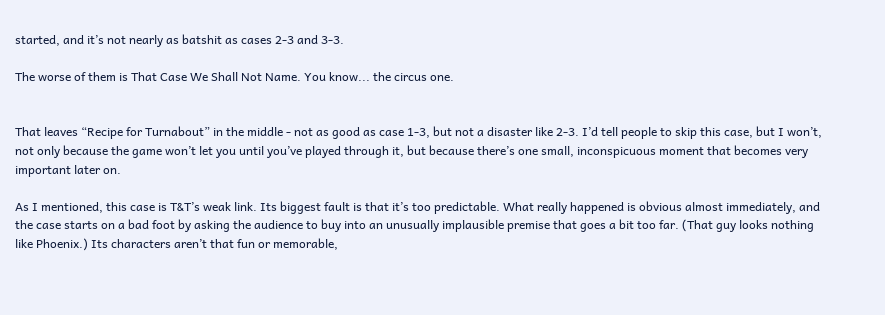started, and it’s not nearly as batshit as cases 2-3 and 3-3.

The worse of them is That Case We Shall Not Name. You know... the circus one.


That leaves “Recipe for Turnabout” in the middle - not as good as case 1-3, but not a disaster like 2-3. I’d tell people to skip this case, but I won’t, not only because the game won’t let you until you’ve played through it, but because there’s one small, inconspicuous moment that becomes very important later on.

As I mentioned, this case is T&T’s weak link. Its biggest fault is that it’s too predictable. What really happened is obvious almost immediately, and the case starts on a bad foot by asking the audience to buy into an unusually implausible premise that goes a bit too far. (That guy looks nothing like Phoenix.) Its characters aren’t that fun or memorable,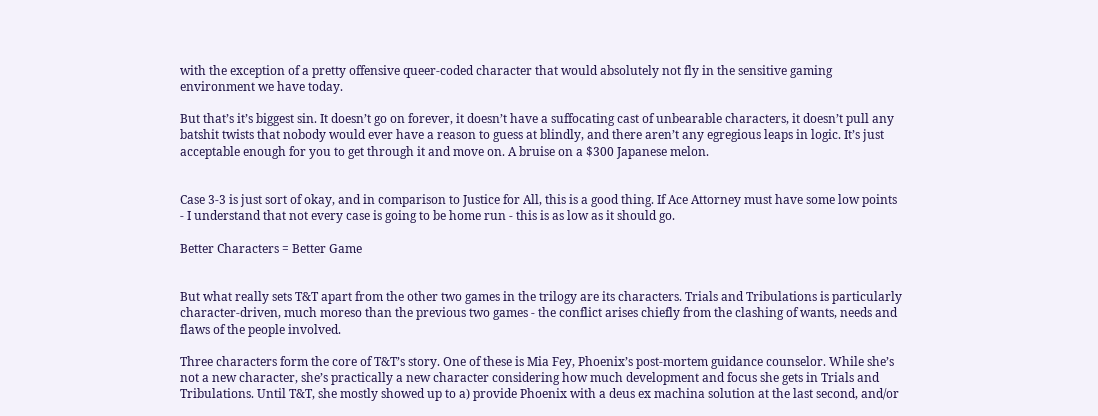with the exception of a pretty offensive queer-coded character that would absolutely not fly in the sensitive gaming environment we have today.

But that’s it’s biggest sin. It doesn’t go on forever, it doesn’t have a suffocating cast of unbearable characters, it doesn’t pull any batshit twists that nobody would ever have a reason to guess at blindly, and there aren’t any egregious leaps in logic. It’s just acceptable enough for you to get through it and move on. A bruise on a $300 Japanese melon.


Case 3-3 is just sort of okay, and in comparison to Justice for All, this is a good thing. If Ace Attorney must have some low points - I understand that not every case is going to be home run - this is as low as it should go.

Better Characters = Better Game


But what really sets T&T apart from the other two games in the trilogy are its characters. Trials and Tribulations is particularly character-driven, much moreso than the previous two games - the conflict arises chiefly from the clashing of wants, needs and flaws of the people involved.

Three characters form the core of T&T’s story. One of these is Mia Fey, Phoenix’s post-mortem guidance counselor. While she’s not a new character, she’s practically a new character considering how much development and focus she gets in Trials and Tribulations. Until T&T, she mostly showed up to a) provide Phoenix with a deus ex machina solution at the last second, and/or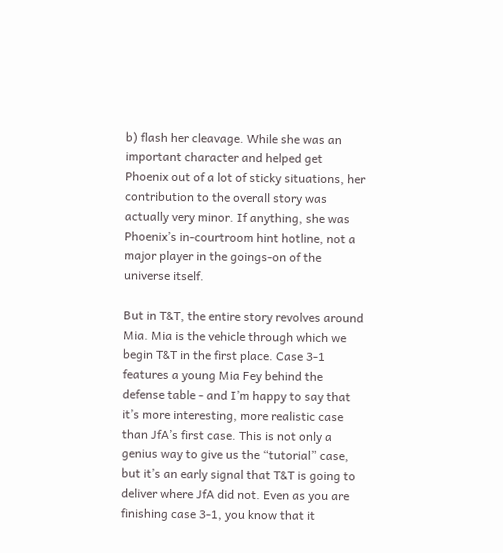b) flash her cleavage. While she was an important character and helped get Phoenix out of a lot of sticky situations, her contribution to the overall story was actually very minor. If anything, she was Phoenix’s in-courtroom hint hotline, not a major player in the goings-on of the universe itself.

But in T&T, the entire story revolves around Mia. Mia is the vehicle through which we begin T&T in the first place. Case 3-1 features a young Mia Fey behind the defense table - and I’m happy to say that it’s more interesting, more realistic case than JfA’s first case. This is not only a genius way to give us the “tutorial” case, but it’s an early signal that T&T is going to deliver where JfA did not. Even as you are finishing case 3-1, you know that it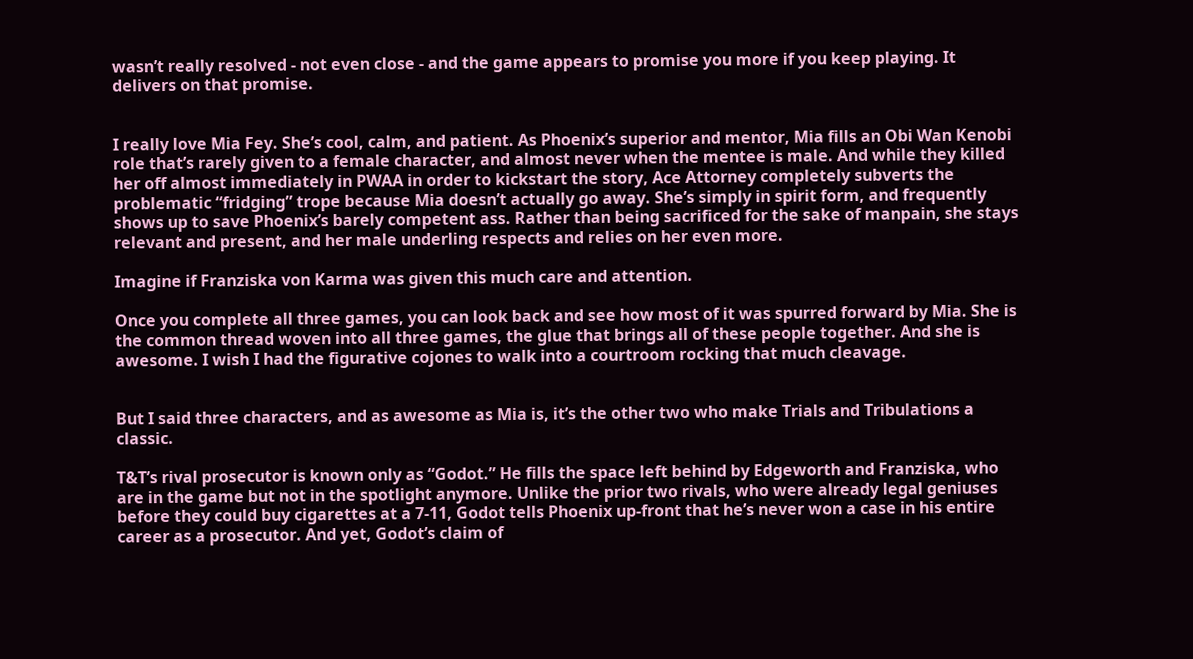wasn’t really resolved - not even close - and the game appears to promise you more if you keep playing. It delivers on that promise.


I really love Mia Fey. She’s cool, calm, and patient. As Phoenix’s superior and mentor, Mia fills an Obi Wan Kenobi role that’s rarely given to a female character, and almost never when the mentee is male. And while they killed her off almost immediately in PWAA in order to kickstart the story, Ace Attorney completely subverts the problematic “fridging” trope because Mia doesn’t actually go away. She’s simply in spirit form, and frequently shows up to save Phoenix’s barely competent ass. Rather than being sacrificed for the sake of manpain, she stays relevant and present, and her male underling respects and relies on her even more.

Imagine if Franziska von Karma was given this much care and attention.

Once you complete all three games, you can look back and see how most of it was spurred forward by Mia. She is the common thread woven into all three games, the glue that brings all of these people together. And she is awesome. I wish I had the figurative cojones to walk into a courtroom rocking that much cleavage.


But I said three characters, and as awesome as Mia is, it’s the other two who make Trials and Tribulations a classic.

T&T’s rival prosecutor is known only as “Godot.” He fills the space left behind by Edgeworth and Franziska, who are in the game but not in the spotlight anymore. Unlike the prior two rivals, who were already legal geniuses before they could buy cigarettes at a 7-11, Godot tells Phoenix up-front that he’s never won a case in his entire career as a prosecutor. And yet, Godot’s claim of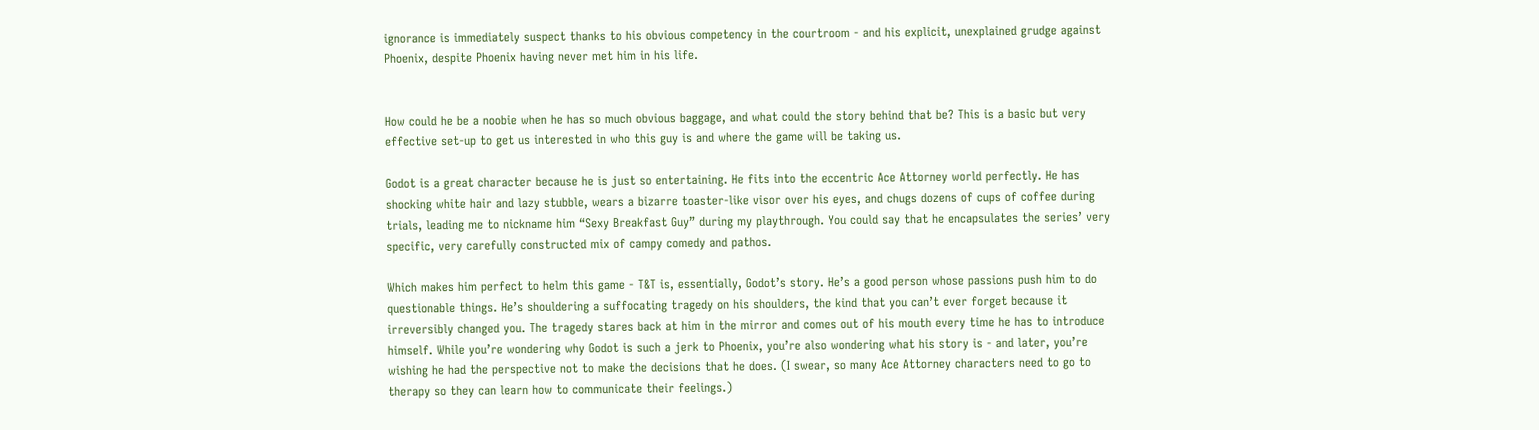ignorance is immediately suspect thanks to his obvious competency in the courtroom - and his explicit, unexplained grudge against Phoenix, despite Phoenix having never met him in his life.


How could he be a noobie when he has so much obvious baggage, and what could the story behind that be? This is a basic but very effective set-up to get us interested in who this guy is and where the game will be taking us.

Godot is a great character because he is just so entertaining. He fits into the eccentric Ace Attorney world perfectly. He has shocking white hair and lazy stubble, wears a bizarre toaster-like visor over his eyes, and chugs dozens of cups of coffee during trials, leading me to nickname him “Sexy Breakfast Guy” during my playthrough. You could say that he encapsulates the series’ very specific, very carefully constructed mix of campy comedy and pathos.

Which makes him perfect to helm this game - T&T is, essentially, Godot’s story. He’s a good person whose passions push him to do questionable things. He’s shouldering a suffocating tragedy on his shoulders, the kind that you can’t ever forget because it irreversibly changed you. The tragedy stares back at him in the mirror and comes out of his mouth every time he has to introduce himself. While you’re wondering why Godot is such a jerk to Phoenix, you’re also wondering what his story is - and later, you’re wishing he had the perspective not to make the decisions that he does. (I swear, so many Ace Attorney characters need to go to therapy so they can learn how to communicate their feelings.)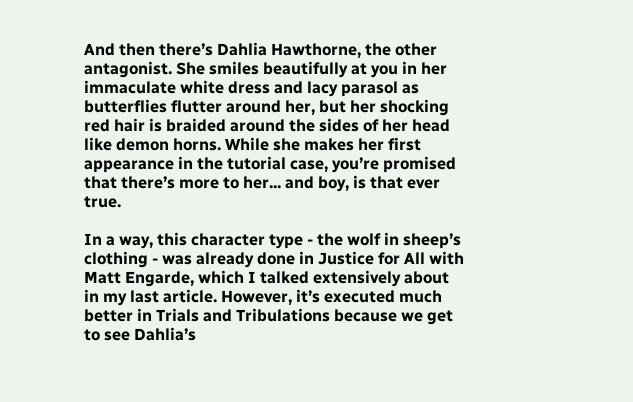And then there’s Dahlia Hawthorne, the other antagonist. She smiles beautifully at you in her immaculate white dress and lacy parasol as butterflies flutter around her, but her shocking red hair is braided around the sides of her head like demon horns. While she makes her first appearance in the tutorial case, you’re promised that there’s more to her... and boy, is that ever true.

In a way, this character type - the wolf in sheep’s clothing - was already done in Justice for All with Matt Engarde, which I talked extensively about in my last article. However, it’s executed much better in Trials and Tribulations because we get to see Dahlia’s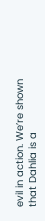evil in action. We’re shown that Dahlia is a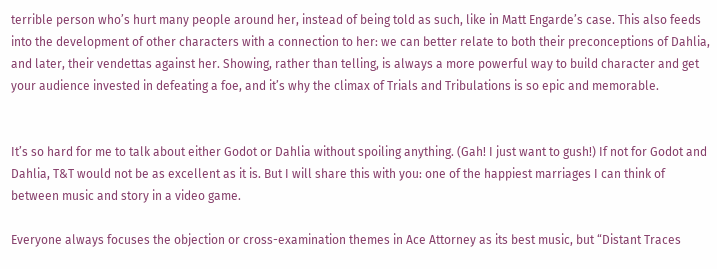terrible person who’s hurt many people around her, instead of being told as such, like in Matt Engarde’s case. This also feeds into the development of other characters with a connection to her: we can better relate to both their preconceptions of Dahlia, and later, their vendettas against her. Showing, rather than telling, is always a more powerful way to build character and get your audience invested in defeating a foe, and it’s why the climax of Trials and Tribulations is so epic and memorable.


It’s so hard for me to talk about either Godot or Dahlia without spoiling anything. (Gah! I just want to gush!) If not for Godot and Dahlia, T&T would not be as excellent as it is. But I will share this with you: one of the happiest marriages I can think of between music and story in a video game.

Everyone always focuses the objection or cross-examination themes in Ace Attorney as its best music, but “Distant Traces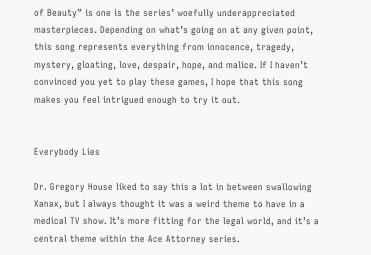of Beauty” is one is the series’ woefully underappreciated masterpieces. Depending on what’s going on at any given point, this song represents everything from innocence, tragedy, mystery, gloating, love, despair, hope, and malice. If I haven’t convinced you yet to play these games, I hope that this song makes you feel intrigued enough to try it out.


Everybody Lies

Dr. Gregory House liked to say this a lot in between swallowing Xanax, but I always thought it was a weird theme to have in a medical TV show. It’s more fitting for the legal world, and it’s a central theme within the Ace Attorney series.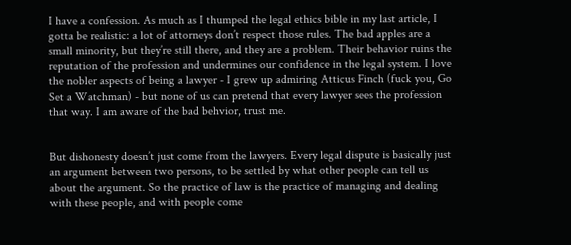I have a confession. As much as I thumped the legal ethics bible in my last article, I gotta be realistic: a lot of attorneys don’t respect those rules. The bad apples are a small minority, but they’re still there, and they are a problem. Their behavior ruins the reputation of the profession and undermines our confidence in the legal system. I love the nobler aspects of being a lawyer - I grew up admiring Atticus Finch (fuck you, Go Set a Watchman) - but none of us can pretend that every lawyer sees the profession that way. I am aware of the bad behvior, trust me.


But dishonesty doesn’t just come from the lawyers. Every legal dispute is basically just an argument between two persons, to be settled by what other people can tell us about the argument. So the practice of law is the practice of managing and dealing with these people, and with people come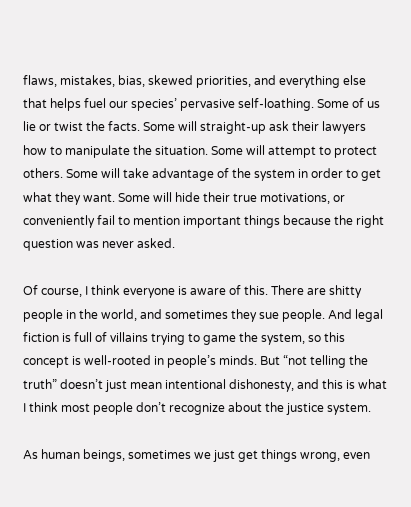flaws, mistakes, bias, skewed priorities, and everything else that helps fuel our species’ pervasive self-loathing. Some of us lie or twist the facts. Some will straight-up ask their lawyers how to manipulate the situation. Some will attempt to protect others. Some will take advantage of the system in order to get what they want. Some will hide their true motivations, or conveniently fail to mention important things because the right question was never asked.

Of course, I think everyone is aware of this. There are shitty people in the world, and sometimes they sue people. And legal fiction is full of villains trying to game the system, so this concept is well-rooted in people’s minds. But “not telling the truth” doesn’t just mean intentional dishonesty, and this is what I think most people don’t recognize about the justice system.

As human beings, sometimes we just get things wrong, even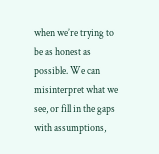when we’re trying to be as honest as possible. We can misinterpret what we see, or fill in the gaps with assumptions,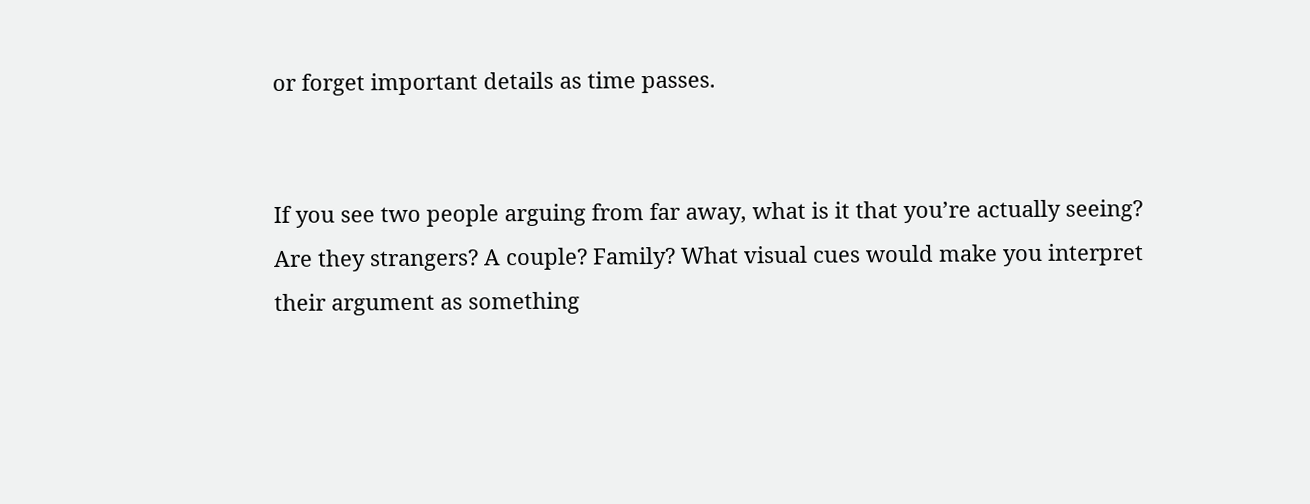or forget important details as time passes.


If you see two people arguing from far away, what is it that you’re actually seeing? Are they strangers? A couple? Family? What visual cues would make you interpret their argument as something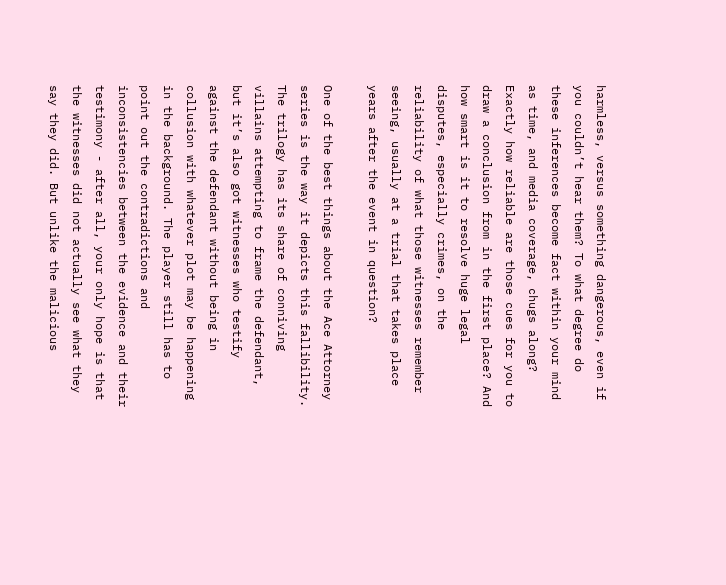harmless, versus something dangerous, even if you couldn’t hear them? To what degree do these inferences become fact within your mind as time, and media coverage, chugs along? Exactly how reliable are those cues for you to draw a conclusion from in the first place? And how smart is it to resolve huge legal disputes, especially crimes, on the reliability of what those witnesses remember seeing, usually at a trial that takes place years after the event in question?

One of the best things about the Ace Attorney series is the way it depicts this fallibility. The trilogy has its share of conniving villains attempting to frame the defendant, but it’s also got witnesses who testify against the defendant without being in collusion with whatever plot may be happening in the background. The player still has to point out the contradictions and inconsistencies between the evidence and their testimony - after all, your only hope is that the witnesses did not actually see what they say they did. But unlike the malicious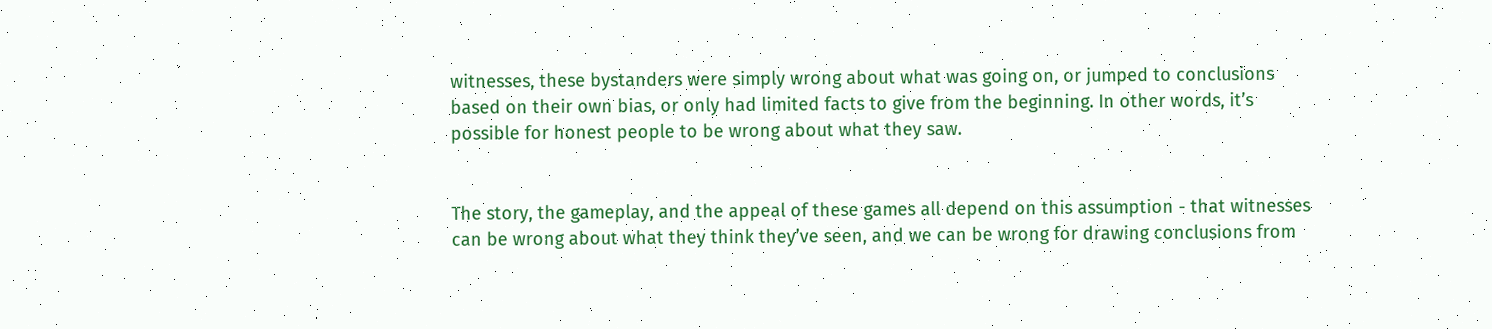witnesses, these bystanders were simply wrong about what was going on, or jumped to conclusions based on their own bias, or only had limited facts to give from the beginning. In other words, it’s possible for honest people to be wrong about what they saw.


The story, the gameplay, and the appeal of these games all depend on this assumption - that witnesses can be wrong about what they think they’ve seen, and we can be wrong for drawing conclusions from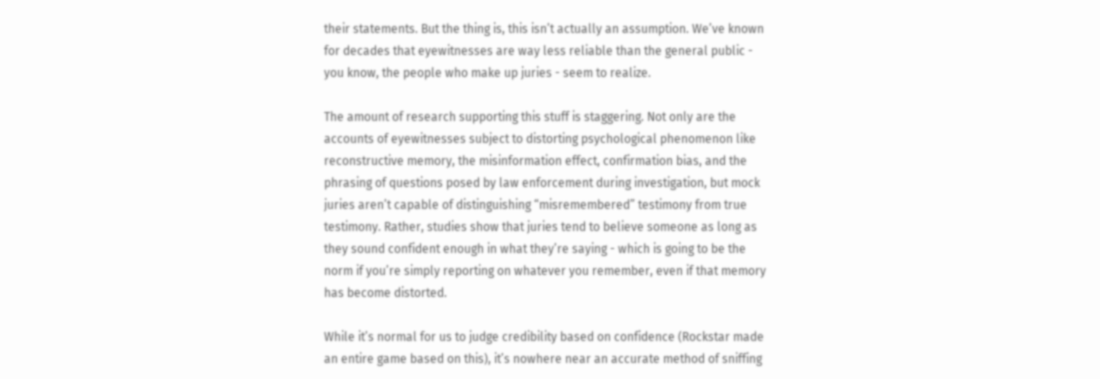their statements. But the thing is, this isn’t actually an assumption. We’ve known for decades that eyewitnesses are way less reliable than the general public - you know, the people who make up juries - seem to realize.

The amount of research supporting this stuff is staggering. Not only are the accounts of eyewitnesses subject to distorting psychological phenomenon like reconstructive memory, the misinformation effect, confirmation bias, and the phrasing of questions posed by law enforcement during investigation, but mock juries aren’t capable of distinguishing “misremembered” testimony from true testimony. Rather, studies show that juries tend to believe someone as long as they sound confident enough in what they’re saying - which is going to be the norm if you’re simply reporting on whatever you remember, even if that memory has become distorted.

While it’s normal for us to judge credibility based on confidence (Rockstar made an entire game based on this), it’s nowhere near an accurate method of sniffing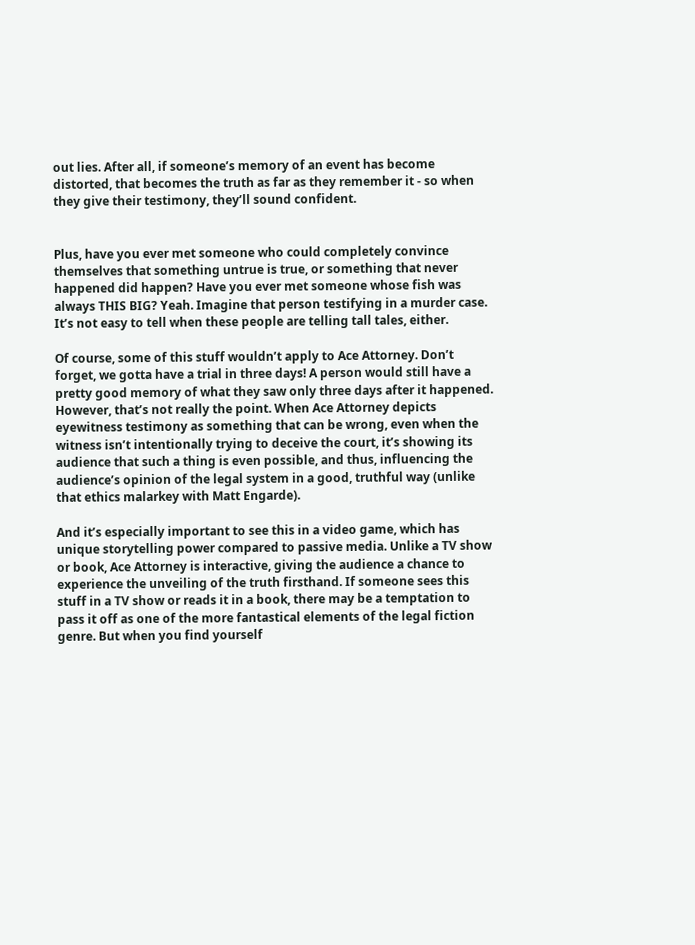out lies. After all, if someone’s memory of an event has become distorted, that becomes the truth as far as they remember it - so when they give their testimony, they’ll sound confident.


Plus, have you ever met someone who could completely convince themselves that something untrue is true, or something that never happened did happen? Have you ever met someone whose fish was always THIS BIG? Yeah. Imagine that person testifying in a murder case. It’s not easy to tell when these people are telling tall tales, either.

Of course, some of this stuff wouldn’t apply to Ace Attorney. Don’t forget, we gotta have a trial in three days! A person would still have a pretty good memory of what they saw only three days after it happened. However, that’s not really the point. When Ace Attorney depicts eyewitness testimony as something that can be wrong, even when the witness isn’t intentionally trying to deceive the court, it’s showing its audience that such a thing is even possible, and thus, influencing the audience’s opinion of the legal system in a good, truthful way (unlike that ethics malarkey with Matt Engarde).

And it’s especially important to see this in a video game, which has unique storytelling power compared to passive media. Unlike a TV show or book, Ace Attorney is interactive, giving the audience a chance to experience the unveiling of the truth firsthand. If someone sees this stuff in a TV show or reads it in a book, there may be a temptation to pass it off as one of the more fantastical elements of the legal fiction genre. But when you find yourself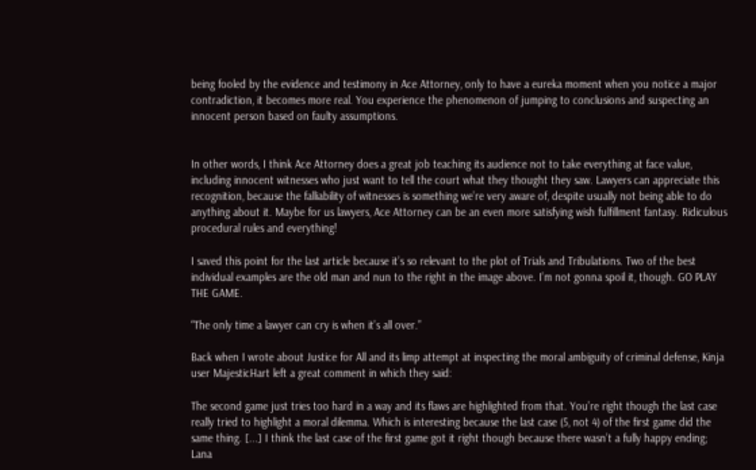being fooled by the evidence and testimony in Ace Attorney, only to have a eureka moment when you notice a major contradiction, it becomes more real. You experience the phenomenon of jumping to conclusions and suspecting an innocent person based on faulty assumptions.


In other words, I think Ace Attorney does a great job teaching its audience not to take everything at face value, including innocent witnesses who just want to tell the court what they thought they saw. Lawyers can appreciate this recognition, because the falliability of witnesses is something we’re very aware of, despite usually not being able to do anything about it. Maybe for us lawyers, Ace Attorney can be an even more satisfying wish fulfillment fantasy. Ridiculous procedural rules and everything!

I saved this point for the last article because it’s so relevant to the plot of Trials and Tribulations. Two of the best individual examples are the old man and nun to the right in the image above. I’m not gonna spoil it, though. GO PLAY THE GAME.

“The only time a lawyer can cry is when it’s all over.”

Back when I wrote about Justice for All and its limp attempt at inspecting the moral ambiguity of criminal defense, Kinja user MajesticHart left a great comment in which they said:

The second game just tries too hard in a way and its flaws are highlighted from that. You’re right though the last case really tried to highlight a moral dilemma. Which is interesting because the last case (5, not 4) of the first game did the same thing. [...] I think the last case of the first game got it right though because there wasn’t a fully happy ending; Lana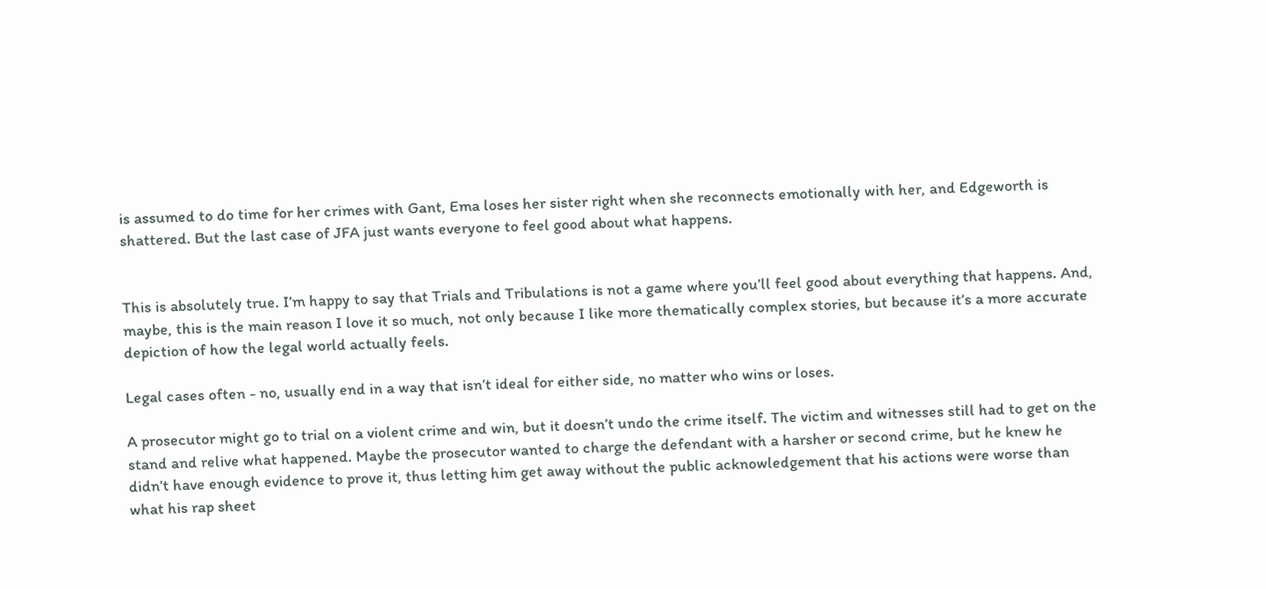is assumed to do time for her crimes with Gant, Ema loses her sister right when she reconnects emotionally with her, and Edgeworth is shattered. But the last case of JFA just wants everyone to feel good about what happens.


This is absolutely true. I’m happy to say that Trials and Tribulations is not a game where you’ll feel good about everything that happens. And, maybe, this is the main reason I love it so much, not only because I like more thematically complex stories, but because it’s a more accurate depiction of how the legal world actually feels.

Legal cases often - no, usually end in a way that isn’t ideal for either side, no matter who wins or loses.

A prosecutor might go to trial on a violent crime and win, but it doesn’t undo the crime itself. The victim and witnesses still had to get on the stand and relive what happened. Maybe the prosecutor wanted to charge the defendant with a harsher or second crime, but he knew he didn’t have enough evidence to prove it, thus letting him get away without the public acknowledgement that his actions were worse than what his rap sheet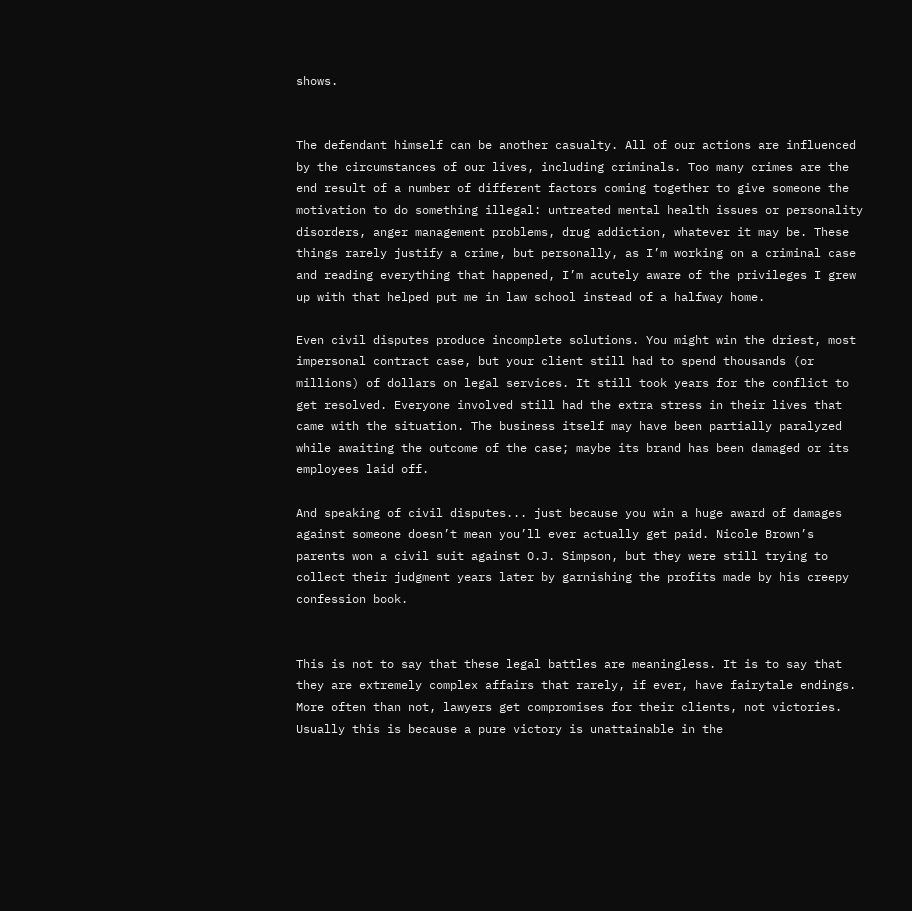shows.


The defendant himself can be another casualty. All of our actions are influenced by the circumstances of our lives, including criminals. Too many crimes are the end result of a number of different factors coming together to give someone the motivation to do something illegal: untreated mental health issues or personality disorders, anger management problems, drug addiction, whatever it may be. These things rarely justify a crime, but personally, as I’m working on a criminal case and reading everything that happened, I’m acutely aware of the privileges I grew up with that helped put me in law school instead of a halfway home.

Even civil disputes produce incomplete solutions. You might win the driest, most impersonal contract case, but your client still had to spend thousands (or millions) of dollars on legal services. It still took years for the conflict to get resolved. Everyone involved still had the extra stress in their lives that came with the situation. The business itself may have been partially paralyzed while awaiting the outcome of the case; maybe its brand has been damaged or its employees laid off.

And speaking of civil disputes... just because you win a huge award of damages against someone doesn’t mean you’ll ever actually get paid. Nicole Brown’s parents won a civil suit against O.J. Simpson, but they were still trying to collect their judgment years later by garnishing the profits made by his creepy confession book.


This is not to say that these legal battles are meaningless. It is to say that they are extremely complex affairs that rarely, if ever, have fairytale endings. More often than not, lawyers get compromises for their clients, not victories. Usually this is because a pure victory is unattainable in the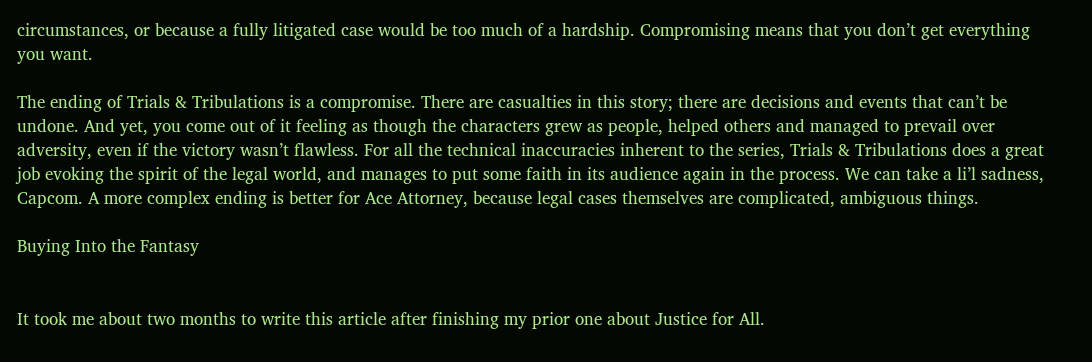circumstances, or because a fully litigated case would be too much of a hardship. Compromising means that you don’t get everything you want.

The ending of Trials & Tribulations is a compromise. There are casualties in this story; there are decisions and events that can’t be undone. And yet, you come out of it feeling as though the characters grew as people, helped others and managed to prevail over adversity, even if the victory wasn’t flawless. For all the technical inaccuracies inherent to the series, Trials & Tribulations does a great job evoking the spirit of the legal world, and manages to put some faith in its audience again in the process. We can take a li’l sadness, Capcom. A more complex ending is better for Ace Attorney, because legal cases themselves are complicated, ambiguous things.

Buying Into the Fantasy


It took me about two months to write this article after finishing my prior one about Justice for All.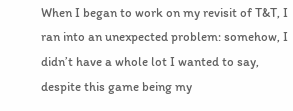When I began to work on my revisit of T&T, I ran into an unexpected problem: somehow, I didn’t have a whole lot I wanted to say, despite this game being my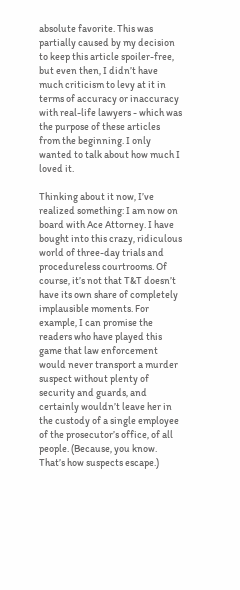absolute favorite. This was partially caused by my decision to keep this article spoiler-free, but even then, I didn’t have much criticism to levy at it in terms of accuracy or inaccuracy with real-life lawyers - which was the purpose of these articles from the beginning. I only wanted to talk about how much I loved it.

Thinking about it now, I’ve realized something: I am now on board with Ace Attorney. I have bought into this crazy, ridiculous world of three-day trials and procedureless courtrooms. Of course, it’s not that T&T doesn’t have its own share of completely implausible moments. For example, I can promise the readers who have played this game that law enforcement would never transport a murder suspect without plenty of security and guards, and certainly wouldn’t leave her in the custody of a single employee of the prosecutor’s office, of all people. (Because, you know. That’s how suspects escape.)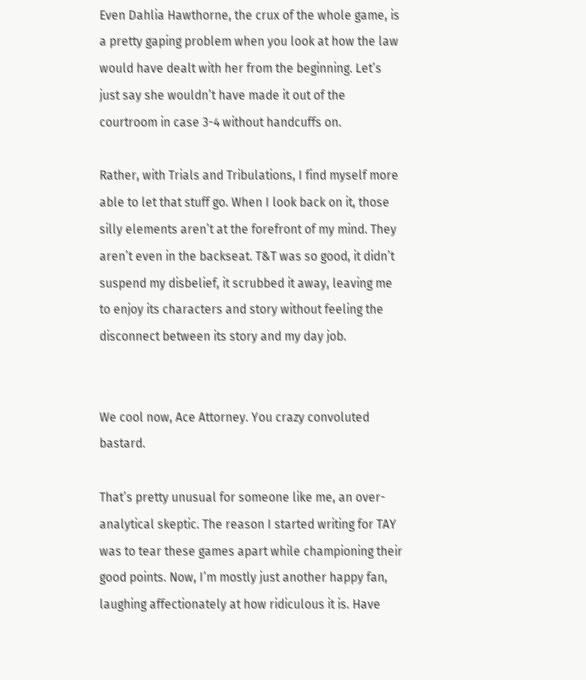Even Dahlia Hawthorne, the crux of the whole game, is a pretty gaping problem when you look at how the law would have dealt with her from the beginning. Let’s just say she wouldn’t have made it out of the courtroom in case 3-4 without handcuffs on.

Rather, with Trials and Tribulations, I find myself more able to let that stuff go. When I look back on it, those silly elements aren’t at the forefront of my mind. They aren’t even in the backseat. T&T was so good, it didn’t suspend my disbelief, it scrubbed it away, leaving me to enjoy its characters and story without feeling the disconnect between its story and my day job.


We cool now, Ace Attorney. You crazy convoluted bastard.

That’s pretty unusual for someone like me, an over-analytical skeptic. The reason I started writing for TAY was to tear these games apart while championing their good points. Now, I’m mostly just another happy fan, laughing affectionately at how ridiculous it is. Have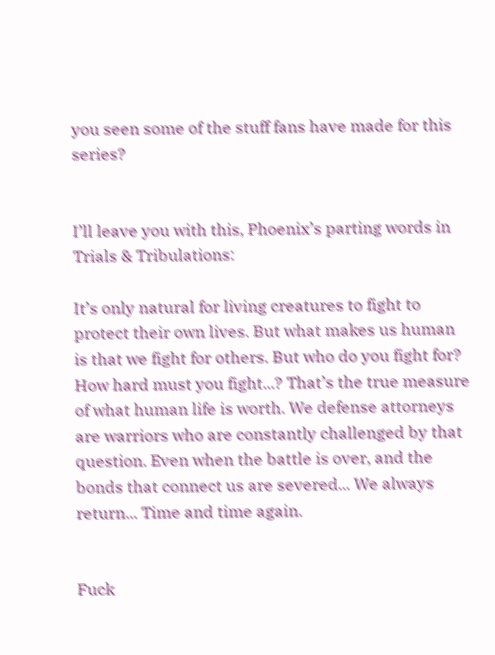you seen some of the stuff fans have made for this series?


I’ll leave you with this, Phoenix’s parting words in Trials & Tribulations:

It’s only natural for living creatures to fight to protect their own lives. But what makes us human is that we fight for others. But who do you fight for? How hard must you fight...? That’s the true measure of what human life is worth. We defense attorneys are warriors who are constantly challenged by that question. Even when the battle is over, and the bonds that connect us are severed... We always return... Time and time again.


Fuck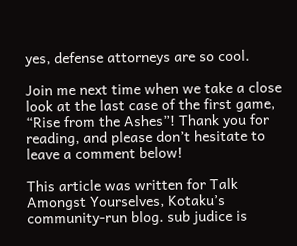yes, defense attorneys are so cool.

Join me next time when we take a close look at the last case of the first game, “Rise from the Ashes”! Thank you for reading, and please don’t hesitate to leave a comment below!

This article was written for Talk Amongst Yourselves, Kotaku’s community-run blog. sub judice is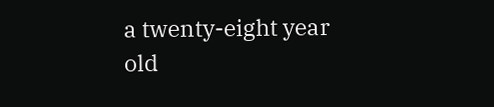a twenty-eight year old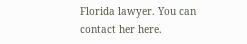Florida lawyer. You can contact her here.